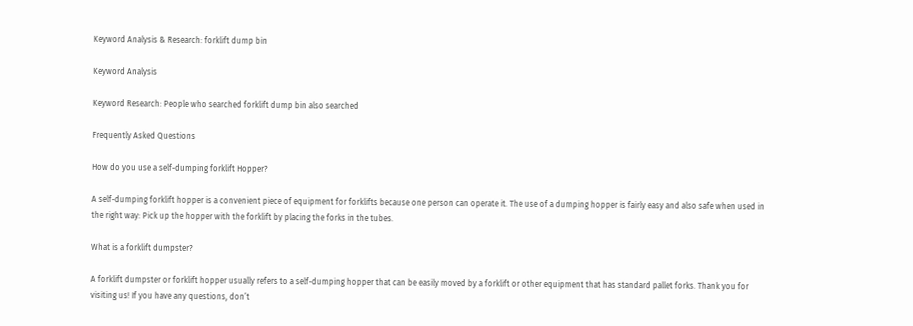Keyword Analysis & Research: forklift dump bin

Keyword Analysis

Keyword Research: People who searched forklift dump bin also searched

Frequently Asked Questions

How do you use a self-dumping forklift Hopper?

A self-dumping forklift hopper is a convenient piece of equipment for forklifts because one person can operate it. The use of a dumping hopper is fairly easy and also safe when used in the right way: Pick up the hopper with the forklift by placing the forks in the tubes.

What is a forklift dumpster?

A forklift dumpster or forklift hopper usually refers to a self-dumping hopper that can be easily moved by a forklift or other equipment that has standard pallet forks. Thank you for visiting us! If you have any questions, don’t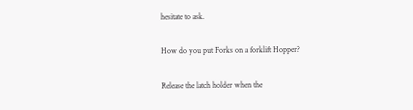hesitate to ask.

How do you put Forks on a forklift Hopper?

Release the latch holder when the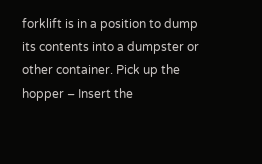forklift is in a position to dump its contents into a dumpster or other container. Pick up the hopper – Insert the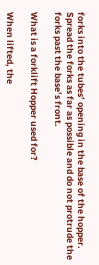forks into the tubes’ opening in the base of the hopper. Spread the forks as far as possible and do not protrude the forks past the base’s front.

What is a forklift Hopper used for?

When lifted, the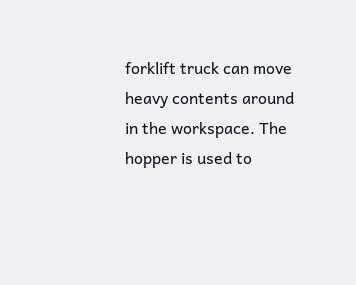forklift truck can move heavy contents around in the workspace. The hopper is used to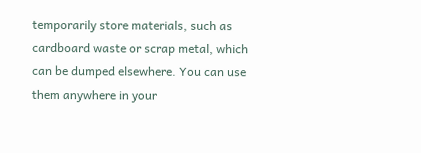temporarily store materials, such as cardboard waste or scrap metal, which can be dumped elsewhere. You can use them anywhere in your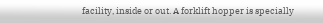facility, inside or out. A forklift hopper is specially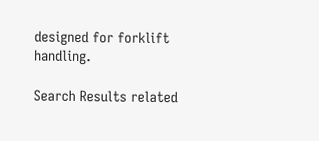designed for forklift handling.

Search Results related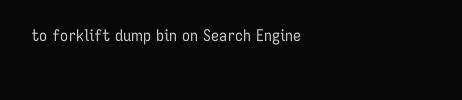to forklift dump bin on Search Engine